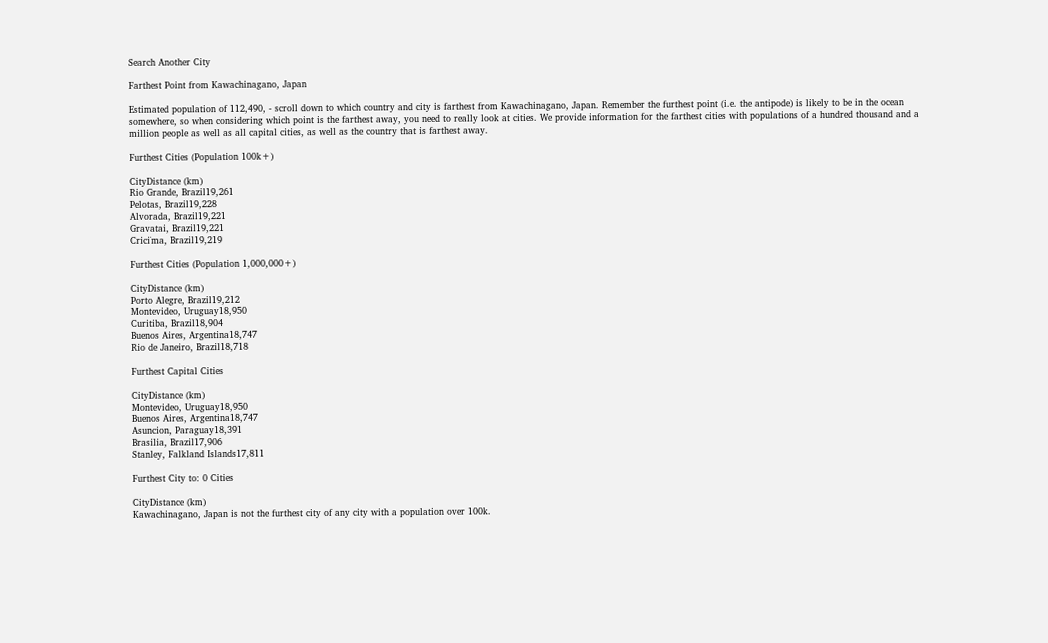Search Another City

Farthest Point from Kawachinagano, Japan

Estimated population of 112,490, - scroll down to which country and city is farthest from Kawachinagano, Japan. Remember the furthest point (i.e. the antipode) is likely to be in the ocean somewhere, so when considering which point is the farthest away, you need to really look at cities. We provide information for the farthest cities with populations of a hundred thousand and a million people as well as all capital cities, as well as the country that is farthest away.

Furthest Cities (Population 100k+)

CityDistance (km)
Rio Grande, Brazil19,261
Pelotas, Brazil19,228
Alvorada, Brazil19,221
Gravatai, Brazil19,221
Crici˙ma, Brazil19,219

Furthest Cities (Population 1,000,000+)

CityDistance (km)
Porto Alegre, Brazil19,212
Montevideo, Uruguay18,950
Curitiba, Brazil18,904
Buenos Aires, Argentina18,747
Rio de Janeiro, Brazil18,718

Furthest Capital Cities

CityDistance (km)
Montevideo, Uruguay18,950
Buenos Aires, Argentina18,747
Asuncion, Paraguay18,391
Brasilia, Brazil17,906
Stanley, Falkland Islands17,811

Furthest City to: 0 Cities

CityDistance (km)
Kawachinagano, Japan is not the furthest city of any city with a population over 100k.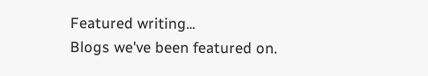Featured writing...
Blogs we've been featured on.